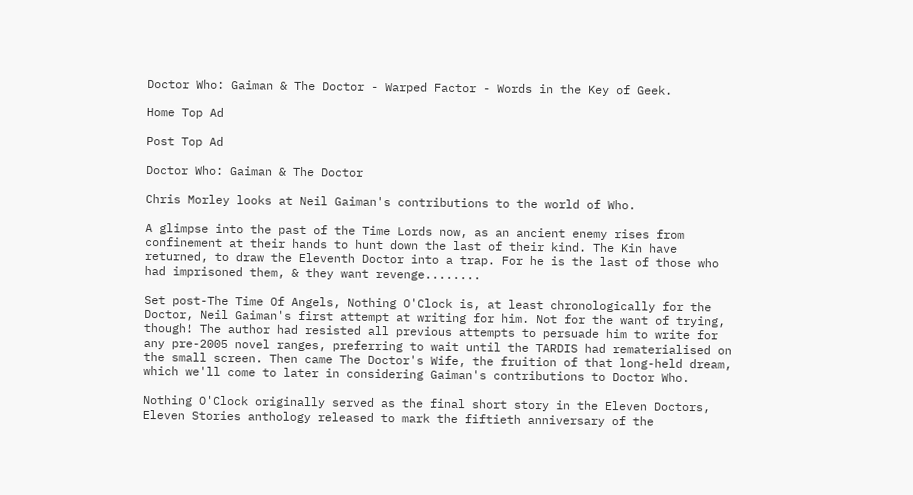Doctor Who: Gaiman & The Doctor - Warped Factor - Words in the Key of Geek.

Home Top Ad

Post Top Ad

Doctor Who: Gaiman & The Doctor

Chris Morley looks at Neil Gaiman's contributions to the world of Who.

A glimpse into the past of the Time Lords now, as an ancient enemy rises from confinement at their hands to hunt down the last of their kind. The Kin have returned, to draw the Eleventh Doctor into a trap. For he is the last of those who had imprisoned them, & they want revenge........

Set post-The Time Of Angels, Nothing O'Clock is, at least chronologically for the Doctor, Neil Gaiman's first attempt at writing for him. Not for the want of trying, though! The author had resisted all previous attempts to persuade him to write for any pre-2005 novel ranges, preferring to wait until the TARDIS had rematerialised on the small screen. Then came The Doctor's Wife, the fruition of that long-held dream, which we'll come to later in considering Gaiman's contributions to Doctor Who.

Nothing O'Clock originally served as the final short story in the Eleven Doctors, Eleven Stories anthology released to mark the fiftieth anniversary of the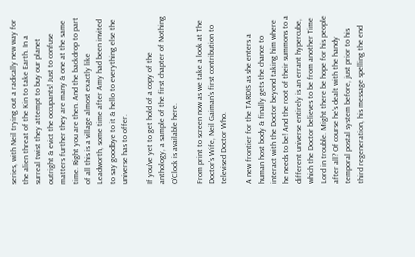series, with Neil trying out a radically new way for the alien threat of the Kin to take Earth. In a surreal twist they attempt to buy our planet outright & evict the occupants! Just to confuse matters further they are many & one at the same time. Right you are then. And the backdrop to part of all this is a village almost exactly like Leadworth, some time after Amy had been invited to say goodbye to it & hello to everything else the universe has to offer.

If you've yet to get hold of a copy of the anthology, a sample of the first chapter of Nothing O'Clock is available here.

From print to screen now as we take a look at The Doctor's Wife, Neil Gaiman's first contribution to televised Doctor Who.

A new frontier for the TARDIS as she enters a human host body & finally gets the chance to interact with the Doctor beyond taking him where he needs to be! And the root of their summons to a different universe entirely is an errant hypercube, which the Doctor believes to be from another Time Lord in trouble. Might there be hope for his people after all? Of course he's dealt with the handy temporal postal system before, just prior to his third regeneration, his message spelling the end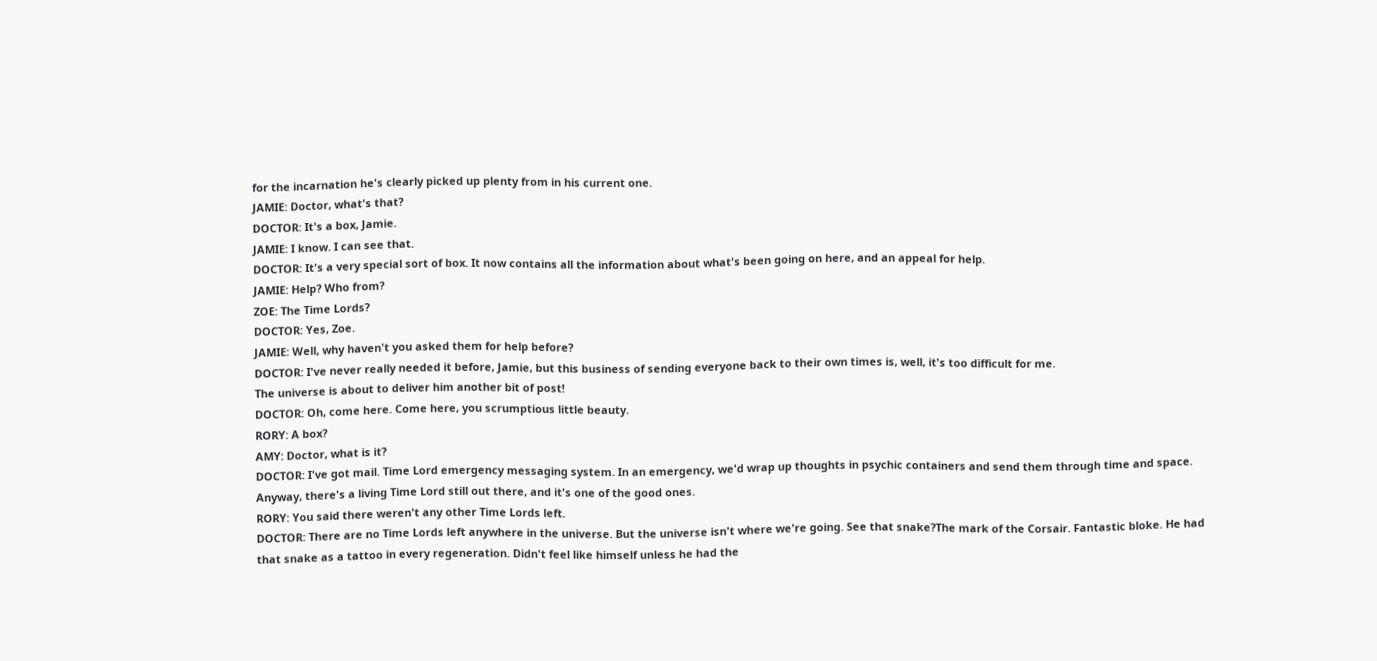for the incarnation he's clearly picked up plenty from in his current one.
JAMIE: Doctor, what's that?
DOCTOR: It's a box, Jamie.
JAMIE: I know. I can see that.
DOCTOR: It's a very special sort of box. It now contains all the information about what's been going on here, and an appeal for help.
JAMIE: Help? Who from?
ZOE: The Time Lords?
DOCTOR: Yes, Zoe.
JAMIE: Well, why haven't you asked them for help before?
DOCTOR: I've never really needed it before, Jamie, but this business of sending everyone back to their own times is, well, it's too difficult for me.
The universe is about to deliver him another bit of post!
DOCTOR: Oh, come here. Come here, you scrumptious little beauty.
RORY: A box?
AMY: Doctor, what is it?
DOCTOR: I've got mail. Time Lord emergency messaging system. In an emergency, we'd wrap up thoughts in psychic containers and send them through time and space. Anyway, there's a living Time Lord still out there, and it's one of the good ones.
RORY: You said there weren't any other Time Lords left.
DOCTOR: There are no Time Lords left anywhere in the universe. But the universe isn't where we're going. See that snake?The mark of the Corsair. Fantastic bloke. He had that snake as a tattoo in every regeneration. Didn't feel like himself unless he had the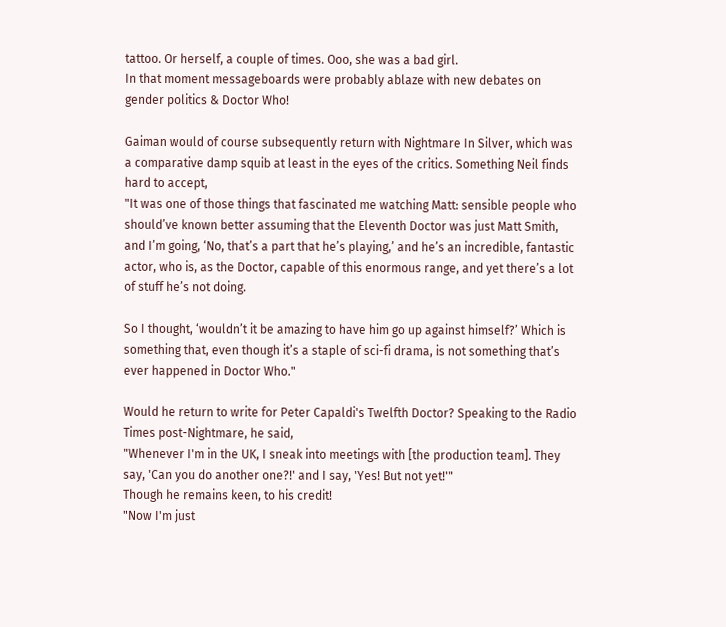tattoo. Or herself, a couple of times. Ooo, she was a bad girl.
In that moment messageboards were probably ablaze with new debates on gender politics & Doctor Who!

Gaiman would of course subsequently return with Nightmare In Silver, which was a comparative damp squib at least in the eyes of the critics. Something Neil finds hard to accept,
"It was one of those things that fascinated me watching Matt: sensible people who should’ve known better assuming that the Eleventh Doctor was just Matt Smith, and I’m going, ‘No, that’s a part that he’s playing,’ and he’s an incredible, fantastic actor, who is, as the Doctor, capable of this enormous range, and yet there’s a lot of stuff he’s not doing.

So I thought, ‘wouldn’t it be amazing to have him go up against himself?’ Which is something that, even though it’s a staple of sci-fi drama, is not something that’s ever happened in Doctor Who."

Would he return to write for Peter Capaldi's Twelfth Doctor? Speaking to the Radio Times post-Nightmare, he said,
"Whenever I'm in the UK, I sneak into meetings with [the production team]. They say, 'Can you do another one?!' and I say, 'Yes! But not yet!'"
Though he remains keen, to his credit!
"Now I'm just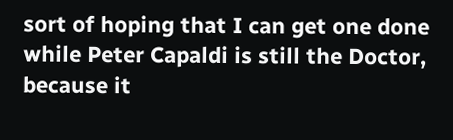sort of hoping that I can get one done while Peter Capaldi is still the Doctor, because it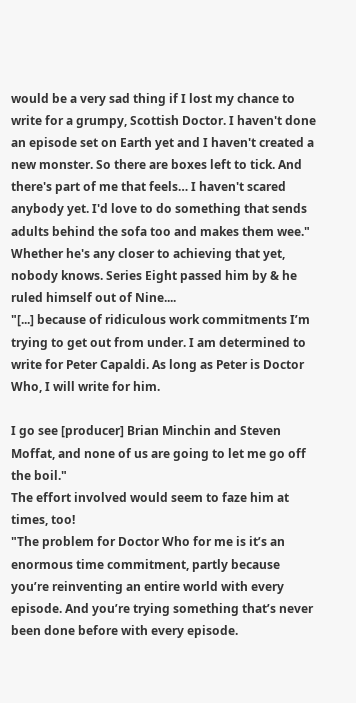would be a very sad thing if I lost my chance to write for a grumpy, Scottish Doctor. I haven't done an episode set on Earth yet and I haven't created a new monster. So there are boxes left to tick. And there's part of me that feels… I haven't scared anybody yet. I'd love to do something that sends adults behind the sofa too and makes them wee."
Whether he's any closer to achieving that yet, nobody knows. Series Eight passed him by & he ruled himself out of Nine....
"[...] because of ridiculous work commitments I’m trying to get out from under. I am determined to write for Peter Capaldi. As long as Peter is Doctor Who, I will write for him.

I go see [producer] Brian Minchin and Steven Moffat, and none of us are going to let me go off the boil."
The effort involved would seem to faze him at times, too!
"The problem for Doctor Who for me is it’s an enormous time commitment, partly because you’re reinventing an entire world with every episode. And you’re trying something that’s never been done before with every episode.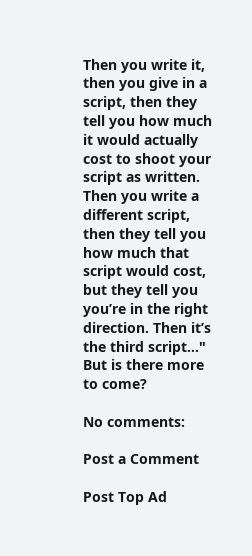Then you write it, then you give in a script, then they tell you how much it would actually cost to shoot your script as written. Then you write a different script, then they tell you how much that script would cost, but they tell you you’re in the right direction. Then it’s the third script…"
But is there more to come?

No comments:

Post a Comment

Post Top Ad